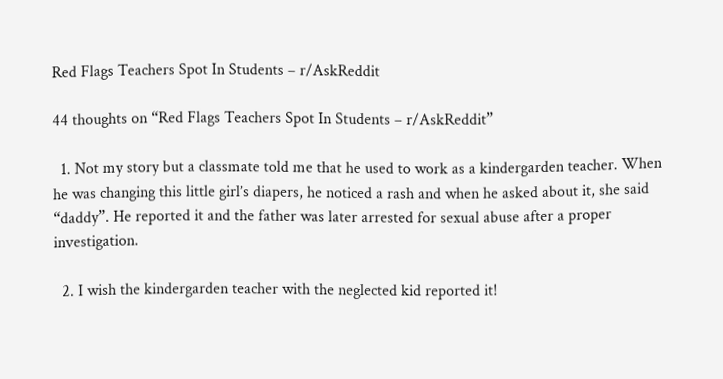Red Flags Teachers Spot In Students – r/AskReddit

44 thoughts on “Red Flags Teachers Spot In Students – r/AskReddit”

  1. Not my story but a classmate told me that he used to work as a kindergarden teacher. When he was changing this little girl’s diapers, he noticed a rash and when he asked about it, she said “daddy”. He reported it and the father was later arrested for sexual abuse after a proper investigation.

  2. I wish the kindergarden teacher with the neglected kid reported it!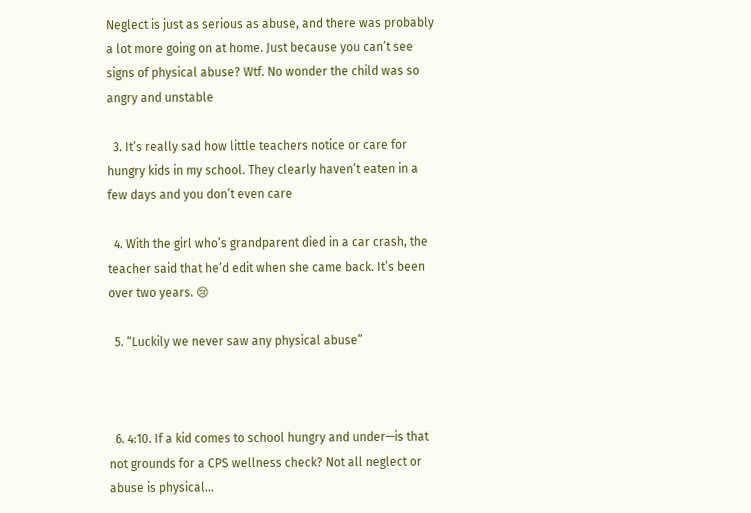Neglect is just as serious as abuse, and there was probably a lot more going on at home. Just because you can’t see signs of physical abuse? Wtf. No wonder the child was so angry and unstable

  3. It’s really sad how little teachers notice or care for hungry kids in my school. They clearly haven’t eaten in a few days and you don’t even care

  4. With the girl who’s grandparent died in a car crash, the teacher said that he’d edit when she came back. It’s been over two years. 😢

  5. “Luckily we never saw any physical abuse”



  6. 4:10. If a kid comes to school hungry and under—is that not grounds for a CPS wellness check? Not all neglect or abuse is physical…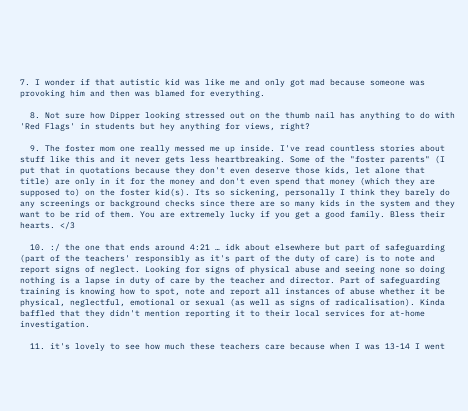7. I wonder if that autistic kid was like me and only got mad because someone was provoking him and then was blamed for everything.

  8. Not sure how Dipper looking stressed out on the thumb nail has anything to do with 'Red Flags' in students but hey anything for views, right?

  9. The foster mom one really messed me up inside. I've read countless stories about stuff like this and it never gets less heartbreaking. Some of the "foster parents" (I put that in quotations because they don't even deserve those kids, let alone that title) are only in it for the money and don't even spend that money (which they are supposed to) on the foster kid(s). Its so sickening, personally I think they barely do any screenings or background checks since there are so many kids in the system and they want to be rid of them. You are extremely lucky if you get a good family. Bless their hearts. </3

  10. :/ the one that ends around 4:21 … idk about elsewhere but part of safeguarding (part of the teachers' responsibly as it's part of the duty of care) is to note and report signs of neglect. Looking for signs of physical abuse and seeing none so doing nothing is a lapse in duty of care by the teacher and director. Part of safeguarding training is knowing how to spot, note and report all instances of abuse whether it be physical, neglectful, emotional or sexual (as well as signs of radicalisation). Kinda baffled that they didn't mention reporting it to their local services for at-home investigation.

  11. it's lovely to see how much these teachers care because when I was 13-14 I went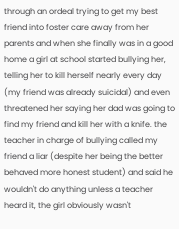through an ordeal trying to get my best friend into foster care away from her parents and when she finally was in a good home a girl at school started bullying her, telling her to kill herself nearly every day (my friend was already suicidal) and even threatened her saying her dad was going to find my friend and kill her with a knife. the teacher in charge of bullying called my friend a liar (despite her being the better behaved more honest student) and said he wouldn't do anything unless a teacher heard it, the girl obviously wasn't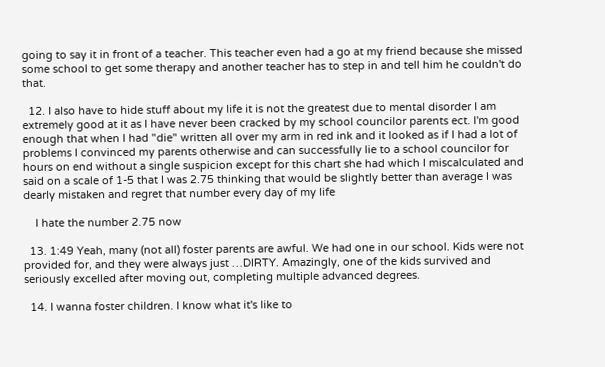going to say it in front of a teacher. This teacher even had a go at my friend because she missed some school to get some therapy and another teacher has to step in and tell him he couldn't do that.

  12. I also have to hide stuff about my life it is not the greatest due to mental disorder I am extremely good at it as I have never been cracked by my school councilor parents ect. I'm good enough that when I had "die" written all over my arm in red ink and it looked as if I had a lot of problems I convinced my parents otherwise and can successfully lie to a school councilor for hours on end without a single suspicion except for this chart she had which I miscalculated and said on a scale of 1-5 that I was 2.75 thinking that would be slightly better than average I was dearly mistaken and regret that number every day of my life

    I hate the number 2.75 now

  13. 1:49 Yeah, many (not all) foster parents are awful. We had one in our school. Kids were not provided for, and they were always just …DIRTY. Amazingly, one of the kids survived and seriously excelled after moving out, completing multiple advanced degrees.

  14. I wanna foster children. I know what it's like to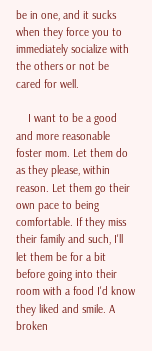be in one, and it sucks when they force you to immediately socialize with the others or not be cared for well.

    I want to be a good and more reasonable foster mom. Let them do as they please, within reason. Let them go their own pace to being comfortable. If they miss their family and such, I'll let them be for a bit before going into their room with a food I'd know they liked and smile. A broken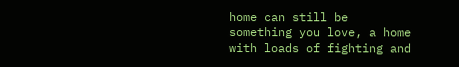home can still be something you love, a home with loads of fighting and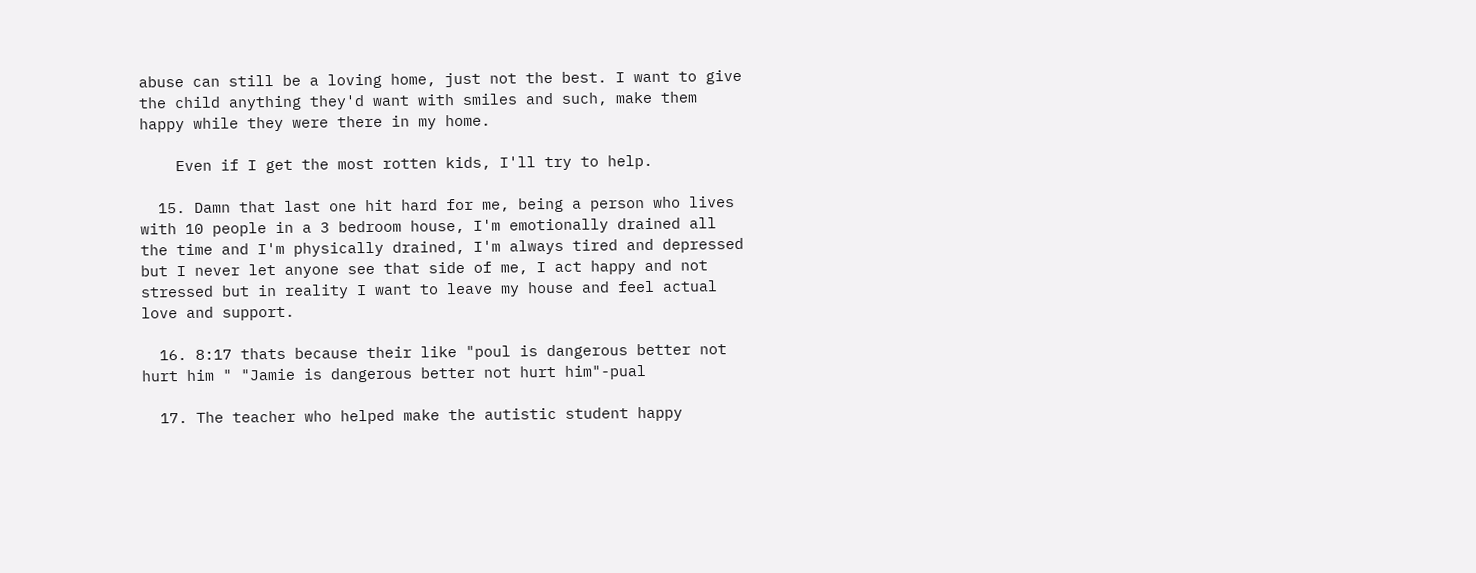abuse can still be a loving home, just not the best. I want to give the child anything they'd want with smiles and such, make them happy while they were there in my home.

    Even if I get the most rotten kids, I'll try to help.

  15. Damn that last one hit hard for me, being a person who lives with 10 people in a 3 bedroom house, I'm emotionally drained all the time and I'm physically drained, I'm always tired and depressed but I never let anyone see that side of me, I act happy and not stressed but in reality I want to leave my house and feel actual love and support.

  16. 8:17 thats because their like "poul is dangerous better not hurt him " "Jamie is dangerous better not hurt him"-pual

  17. The teacher who helped make the autistic student happy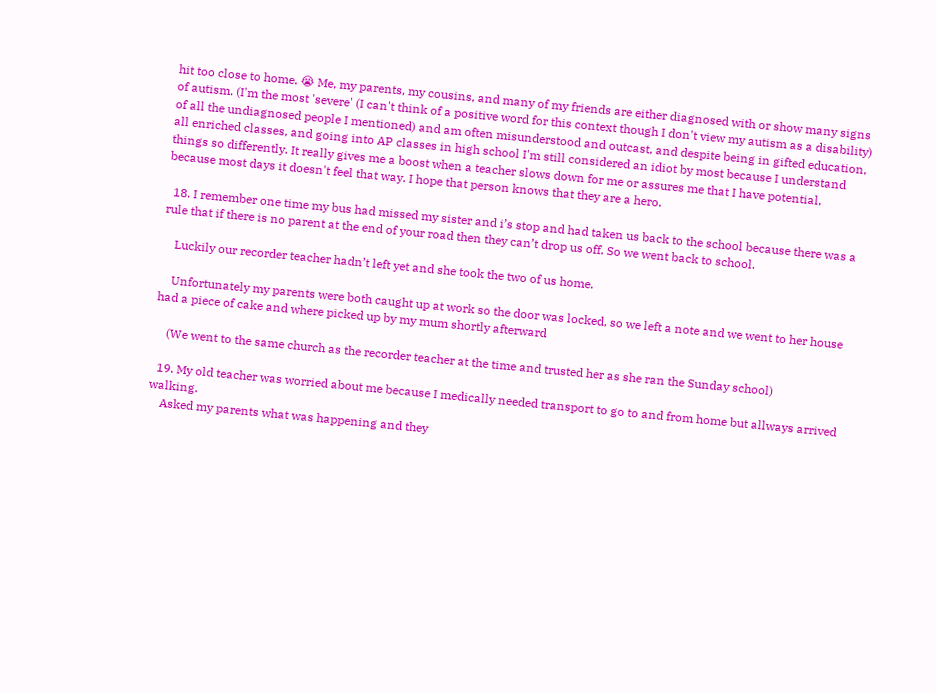hit too close to home. 😭 Me, my parents, my cousins, and many of my friends are either diagnosed with or show many signs of autism. (I'm the most 'severe' (I can't think of a positive word for this context though I don't view my autism as a disability) of all the undiagnosed people I mentioned) and am often misunderstood and outcast, and despite being in gifted education, all enriched classes, and going into AP classes in high school I'm still considered an idiot by most because I understand things so differently. It really gives me a boost when a teacher slows down for me or assures me that I have potential, because most days it doesn't feel that way. I hope that person knows that they are a hero.

  18. I remember one time my bus had missed my sister and i’s stop and had taken us back to the school because there was a rule that if there is no parent at the end of your road then they can’t drop us off. So we went back to school.

    Luckily our recorder teacher hadn’t left yet and she took the two of us home.

    Unfortunately my parents were both caught up at work so the door was locked, so we left a note and we went to her house had a piece of cake and where picked up by my mum shortly afterward

    (We went to the same church as the recorder teacher at the time and trusted her as she ran the Sunday school)

  19. My old teacher was worried about me because I medically needed transport to go to and from home but allways arrived walking.
    Asked my parents what was happening and they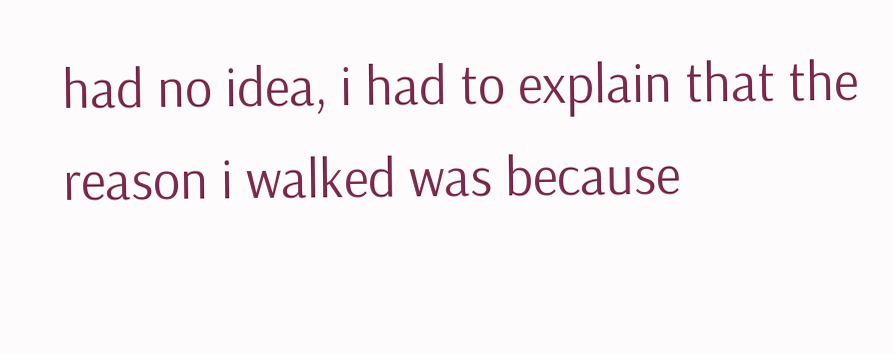had no idea, i had to explain that the reason i walked was because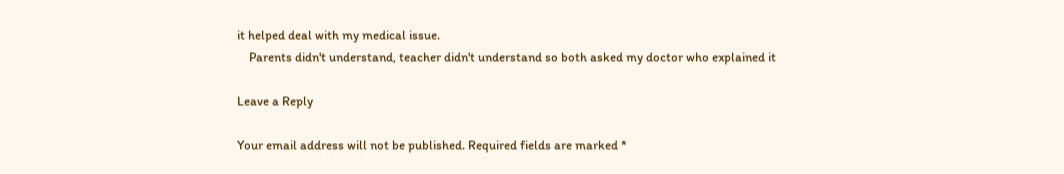it helped deal with my medical issue.
    Parents didn't understand, teacher didn't understand so both asked my doctor who explained it

Leave a Reply

Your email address will not be published. Required fields are marked *